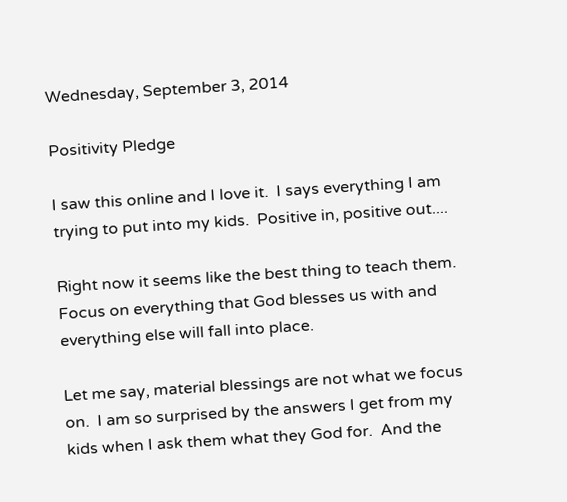Wednesday, September 3, 2014

Positivity Pledge

I saw this online and I love it.  I says everything I am trying to put into my kids.  Positive in, positive out....

Right now it seems like the best thing to teach them.  Focus on everything that God blesses us with and everything else will fall into place.

Let me say, material blessings are not what we focus on.  I am so surprised by the answers I get from my kids when I ask them what they God for.  And the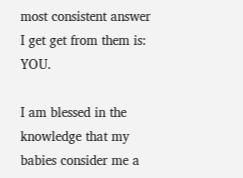most consistent answer I get get from them is: YOU.

I am blessed in the knowledge that my babies consider me a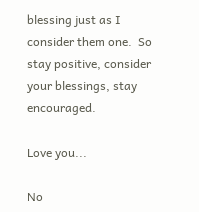blessing just as I consider them one.  So stay positive, consider your blessings, stay encouraged.

Love you...

No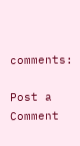comments:

Post a Comment